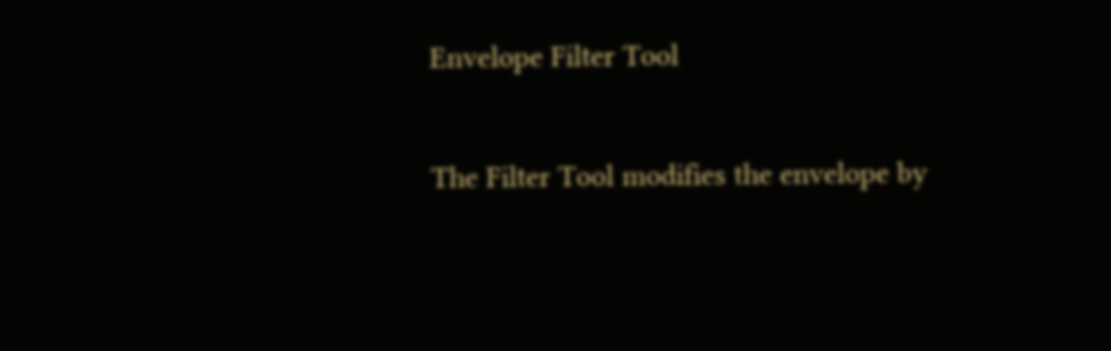Envelope Filter Tool

The Filter Tool modifies the envelope by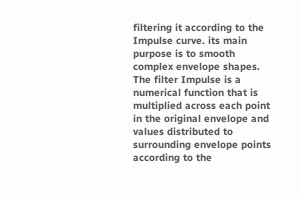filtering it according to the Impulse curve. its main purpose is to smooth complex envelope shapes. The filter Impulse is a numerical function that is multiplied across each point in the original envelope and values distributed to surrounding envelope points according to the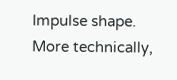Impulse shape. More technically,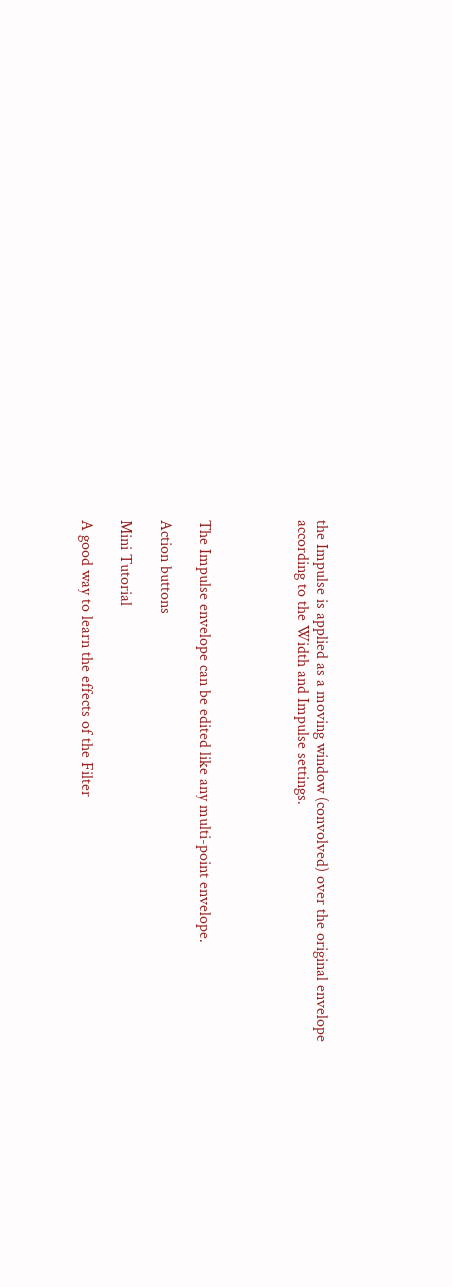the Impulse is applied as a moving window (convolved) over the original envelope according to the Width and Impulse settings.




The Impulse envelope can be edited like any multi-point envelope.

Action buttons

Mini Tutorial

A good way to learn the effects of the Filter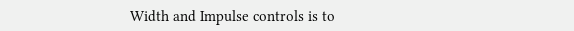Width and Impulse controls is to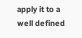apply it to a well defined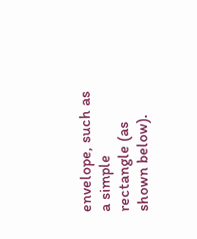envelope, such as a simple rectangle (as shown below).